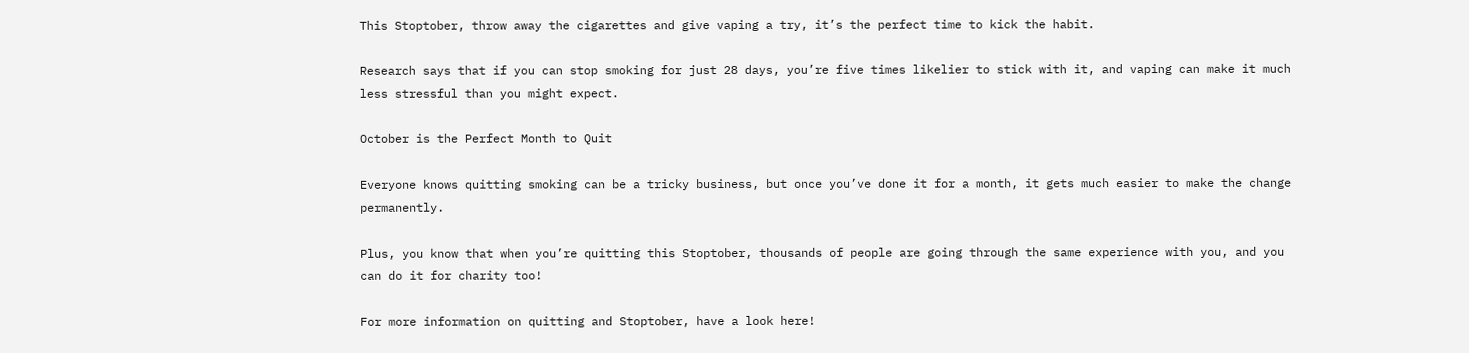This Stoptober, throw away the cigarettes and give vaping a try, it’s the perfect time to kick the habit.

Research says that if you can stop smoking for just 28 days, you’re five times likelier to stick with it, and vaping can make it much less stressful than you might expect.

October is the Perfect Month to Quit

Everyone knows quitting smoking can be a tricky business, but once you’ve done it for a month, it gets much easier to make the change permanently.

Plus, you know that when you’re quitting this Stoptober, thousands of people are going through the same experience with you, and you can do it for charity too!

For more information on quitting and Stoptober, have a look here!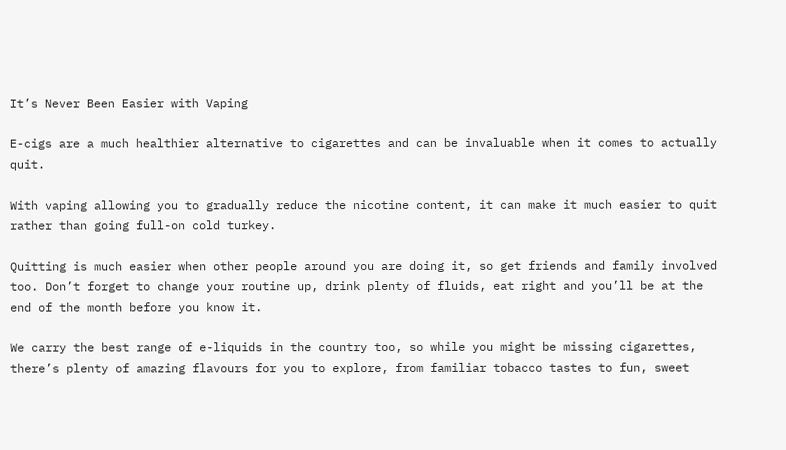It’s Never Been Easier with Vaping

E-cigs are a much healthier alternative to cigarettes and can be invaluable when it comes to actually quit.

With vaping allowing you to gradually reduce the nicotine content, it can make it much easier to quit rather than going full-on cold turkey.

Quitting is much easier when other people around you are doing it, so get friends and family involved too. Don’t forget to change your routine up, drink plenty of fluids, eat right and you’ll be at the end of the month before you know it.

We carry the best range of e-liquids in the country too, so while you might be missing cigarettes, there’s plenty of amazing flavours for you to explore, from familiar tobacco tastes to fun, sweet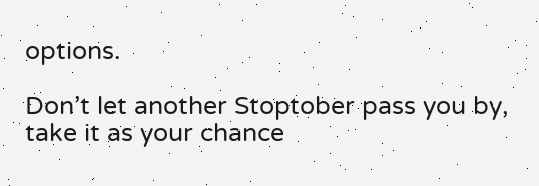options.

Don’t let another Stoptober pass you by, take it as your chance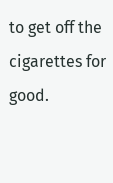to get off the cigarettes for good.